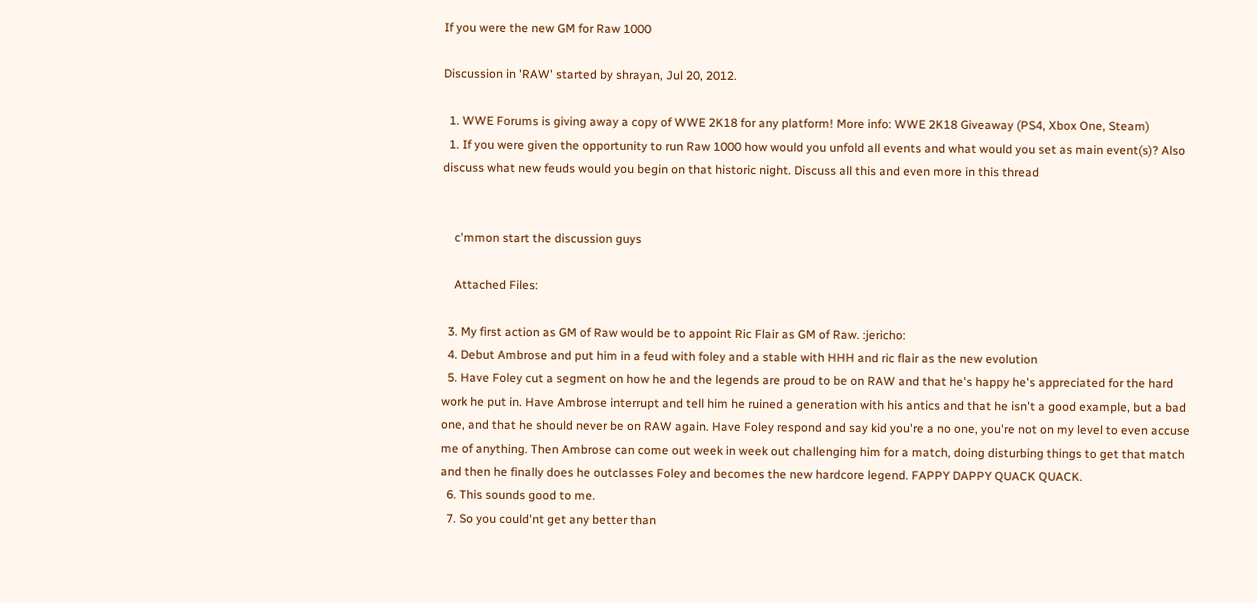If you were the new GM for Raw 1000

Discussion in 'RAW' started by shrayan, Jul 20, 2012.

  1. WWE Forums is giving away a copy of WWE 2K18 for any platform! More info: WWE 2K18 Giveaway (PS4, Xbox One, Steam)
  1. If you were given the opportunity to run Raw 1000 how would you unfold all events and what would you set as main event(s)? Also discuss what new feuds would you begin on that historic night. Discuss all this and even more in this thread


    c'mmon start the discussion guys

    Attached Files:

  3. My first action as GM of Raw would be to appoint Ric Flair as GM of Raw. :jericho:
  4. Debut Ambrose and put him in a feud with foley and a stable with HHH and ric flair as the new evolution
  5. Have Foley cut a segment on how he and the legends are proud to be on RAW and that he's happy he's appreciated for the hard work he put in. Have Ambrose interrupt and tell him he ruined a generation with his antics and that he isn't a good example, but a bad one, and that he should never be on RAW again. Have Foley respond and say kid you're a no one, you're not on my level to even accuse me of anything. Then Ambrose can come out week in week out challenging him for a match, doing disturbing things to get that match and then he finally does he outclasses Foley and becomes the new hardcore legend. FAPPY DAPPY QUACK QUACK.
  6. This sounds good to me.
  7. So you could'nt get any better than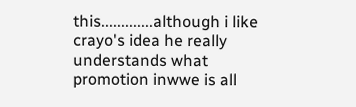this.............although i like crayo's idea he really understands what promotion inwwe is all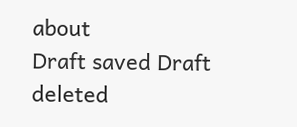about
Draft saved Draft deleted